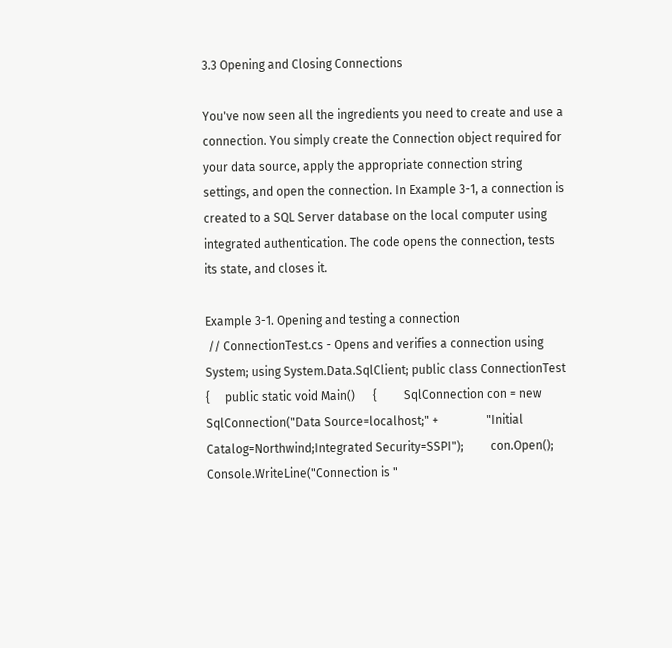3.3 Opening and Closing Connections

You've now seen all the ingredients you need to create and use a connection. You simply create the Connection object required for your data source, apply the appropriate connection string settings, and open the connection. In Example 3-1, a connection is created to a SQL Server database on the local computer using integrated authentication. The code opens the connection, tests its state, and closes it.

Example 3-1. Opening and testing a connection
 // ConnectionTest.cs - Opens and verifies a connection using System; using System.Data.SqlClient; public class ConnectionTest {     public static void Main()      {         SqlConnection con = new SqlConnection("Data Source=localhost;" +                "Initial Catalog=Northwind;Integrated Security=SSPI");         con.Open();         Console.WriteLine("Connection is "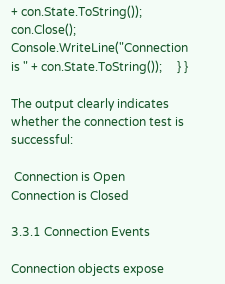+ con.State.ToString());              con.Close();         Console.WriteLine("Connection is " + con.State.ToString());     } }

The output clearly indicates whether the connection test is successful:

 Connection is Open Connection is Closed

3.3.1 Connection Events

Connection objects expose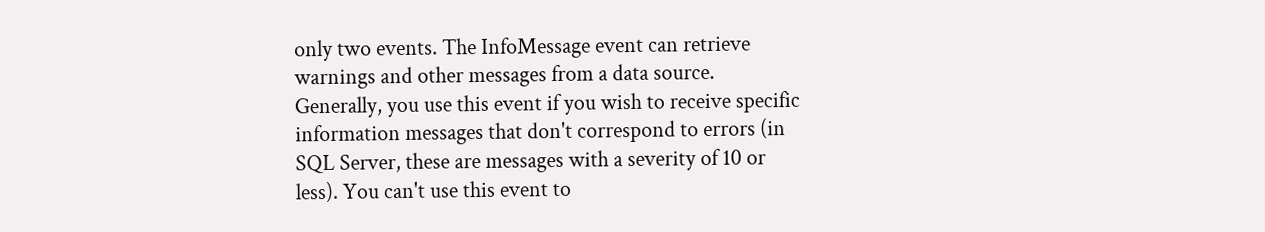only two events. The InfoMessage event can retrieve warnings and other messages from a data source. Generally, you use this event if you wish to receive specific information messages that don't correspond to errors (in SQL Server, these are messages with a severity of 10 or less). You can't use this event to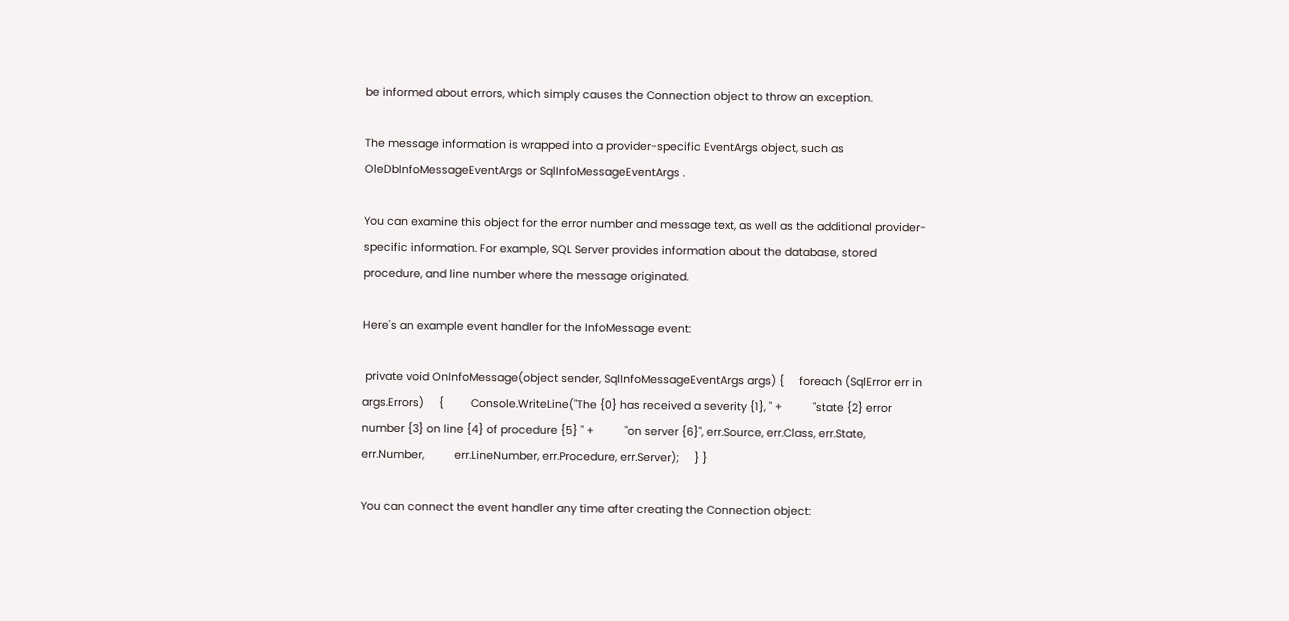be informed about errors, which simply causes the Connection object to throw an exception.

The message information is wrapped into a provider-specific EventArgs object, such as OleDbInfoMessageEventArgs or SqlInfoMessageEventArgs .

You can examine this object for the error number and message text, as well as the additional provider-specific information. For example, SQL Server provides information about the database, stored procedure, and line number where the message originated.

Here's an example event handler for the InfoMessage event:

 private void OnInfoMessage(object sender, SqlInfoMessageEventArgs args) {     foreach (SqlError err in args.Errors)     {         Console.WriteLine("The {0} has received a severity {1}, " +          "state {2} error number {3} on line {4} of procedure {5} " +          "on server {6}", err.Source, err.Class, err.State, err.Number,          err.LineNumber, err.Procedure, err.Server);     } }

You can connect the event handler any time after creating the Connection object: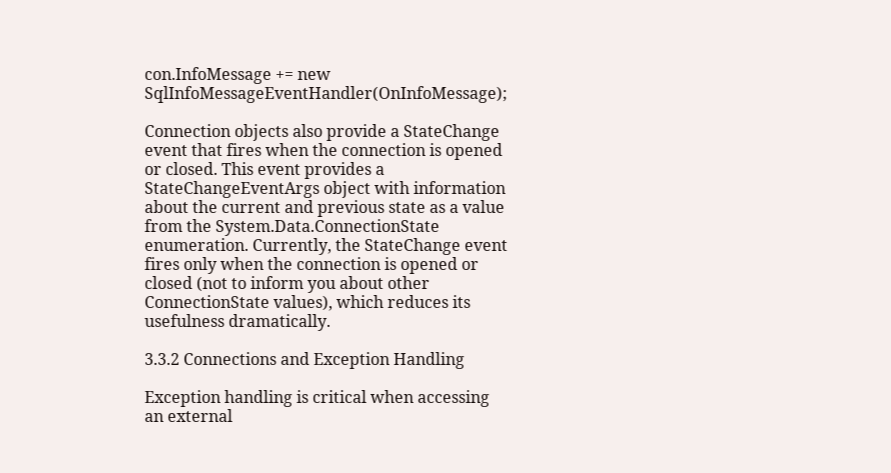con.InfoMessage += new SqlInfoMessageEventHandler(OnInfoMessage);

Connection objects also provide a StateChange event that fires when the connection is opened or closed. This event provides a StateChangeEventArgs object with information about the current and previous state as a value from the System.Data.ConnectionState enumeration. Currently, the StateChange event fires only when the connection is opened or closed (not to inform you about other ConnectionState values), which reduces its usefulness dramatically.

3.3.2 Connections and Exception Handling

Exception handling is critical when accessing an external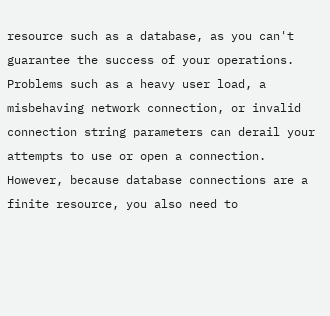resource such as a database, as you can't guarantee the success of your operations. Problems such as a heavy user load, a misbehaving network connection, or invalid connection string parameters can derail your attempts to use or open a connection. However, because database connections are a finite resource, you also need to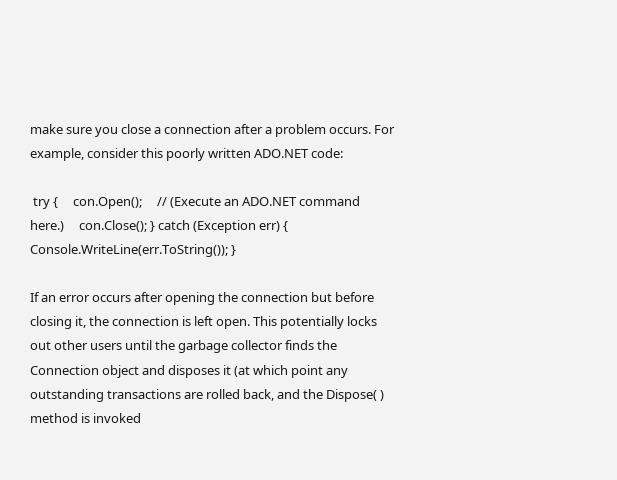make sure you close a connection after a problem occurs. For example, consider this poorly written ADO.NET code:

 try {     con.Open();     // (Execute an ADO.NET command here.)     con.Close(); } catch (Exception err) {     Console.WriteLine(err.ToString()); }

If an error occurs after opening the connection but before closing it, the connection is left open. This potentially locks out other users until the garbage collector finds the Connection object and disposes it (at which point any outstanding transactions are rolled back, and the Dispose( ) method is invoked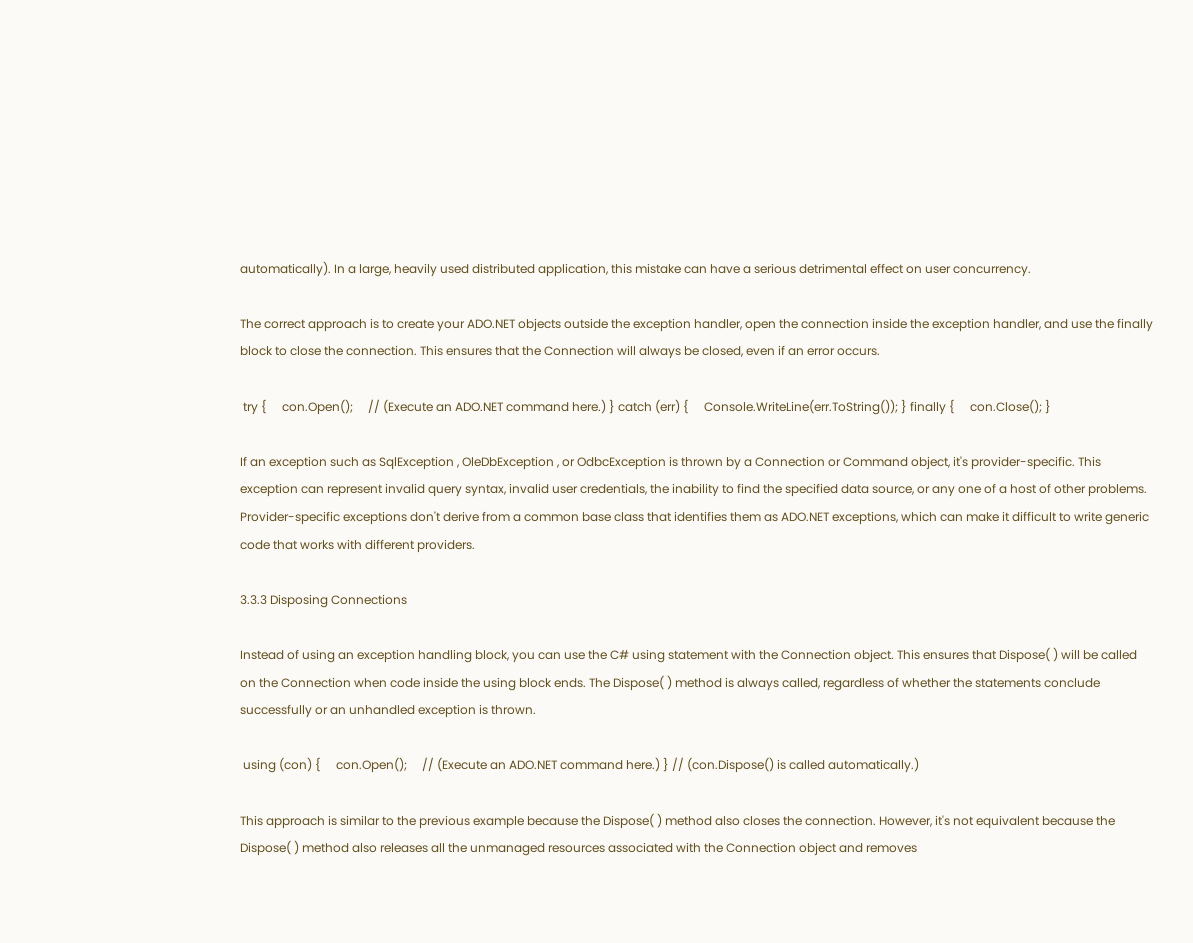automatically). In a large, heavily used distributed application, this mistake can have a serious detrimental effect on user concurrency.

The correct approach is to create your ADO.NET objects outside the exception handler, open the connection inside the exception handler, and use the finally block to close the connection. This ensures that the Connection will always be closed, even if an error occurs.

 try {     con.Open();     // (Execute an ADO.NET command here.) } catch (err) {     Console.WriteLine(err.ToString()); } finally {     con.Close(); }

If an exception such as SqlException , OleDbException , or OdbcException is thrown by a Connection or Command object, it's provider-specific. This exception can represent invalid query syntax, invalid user credentials, the inability to find the specified data source, or any one of a host of other problems. Provider-specific exceptions don't derive from a common base class that identifies them as ADO.NET exceptions, which can make it difficult to write generic code that works with different providers.

3.3.3 Disposing Connections

Instead of using an exception handling block, you can use the C# using statement with the Connection object. This ensures that Dispose( ) will be called on the Connection when code inside the using block ends. The Dispose( ) method is always called, regardless of whether the statements conclude successfully or an unhandled exception is thrown.

 using (con) {     con.Open();     // (Execute an ADO.NET command here.) } // (con.Dispose() is called automatically.)

This approach is similar to the previous example because the Dispose( ) method also closes the connection. However, it's not equivalent because the Dispose( ) method also releases all the unmanaged resources associated with the Connection object and removes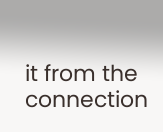it from the connection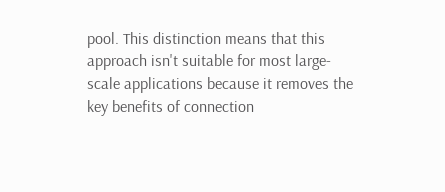pool. This distinction means that this approach isn't suitable for most large-scale applications because it removes the key benefits of connection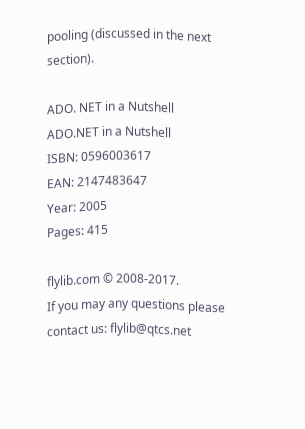pooling (discussed in the next section).

ADO. NET in a Nutshell
ADO.NET in a Nutshell
ISBN: 0596003617
EAN: 2147483647
Year: 2005
Pages: 415

flylib.com © 2008-2017.
If you may any questions please contact us: flylib@qtcs.net